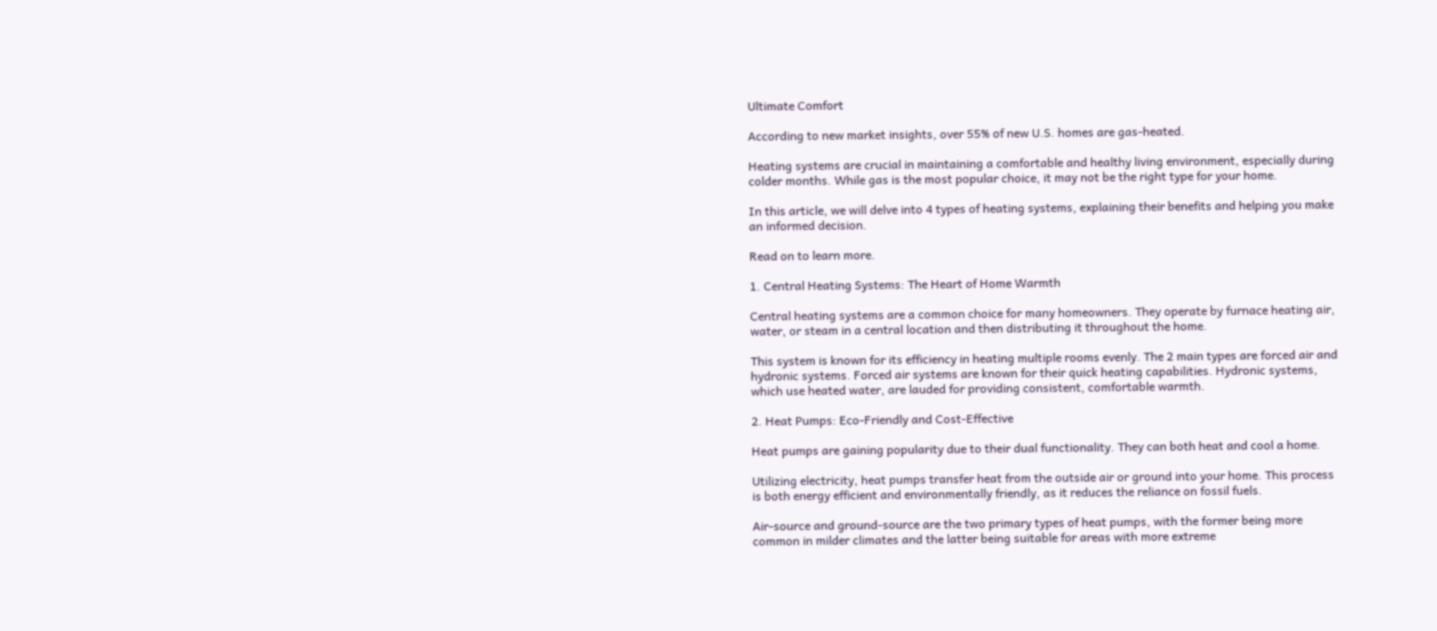Ultimate Comfort

According to new market insights, over 55% of new U.S. homes are gas-heated.

Heating systems are crucial in maintaining a comfortable and healthy living environment, especially during colder months. While gas is the most popular choice, it may not be the right type for your home.

In this article, we will delve into 4 types of heating systems, explaining their benefits and helping you make an informed decision.

Read on to learn more.

1. Central Heating Systems: The Heart of Home Warmth

Central heating systems are a common choice for many homeowners. They operate by furnace heating air, water, or steam in a central location and then distributing it throughout the home.

This system is known for its efficiency in heating multiple rooms evenly. The 2 main types are forced air and hydronic systems. Forced air systems are known for their quick heating capabilities. Hydronic systems, which use heated water, are lauded for providing consistent, comfortable warmth.

2. Heat Pumps: Eco-Friendly and Cost-Effective

Heat pumps are gaining popularity due to their dual functionality. They can both heat and cool a home.

Utilizing electricity, heat pumps transfer heat from the outside air or ground into your home. This process is both energy efficient and environmentally friendly, as it reduces the reliance on fossil fuels.

Air-source and ground-source are the two primary types of heat pumps, with the former being more common in milder climates and the latter being suitable for areas with more extreme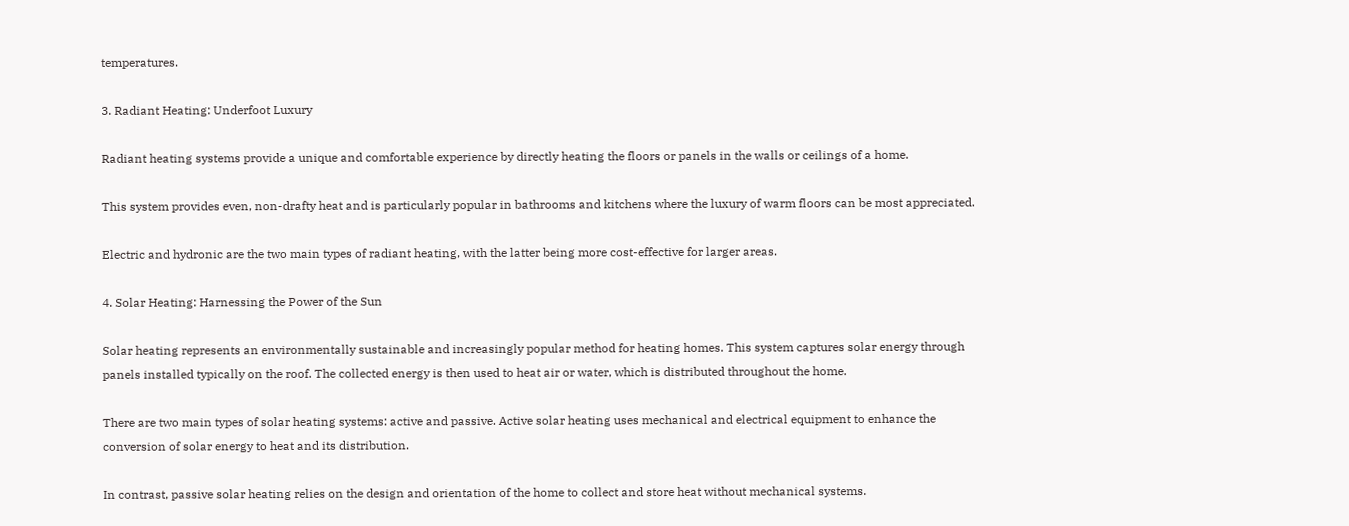temperatures.

3. Radiant Heating: Underfoot Luxury

Radiant heating systems provide a unique and comfortable experience by directly heating the floors or panels in the walls or ceilings of a home.

This system provides even, non-drafty heat and is particularly popular in bathrooms and kitchens where the luxury of warm floors can be most appreciated.

Electric and hydronic are the two main types of radiant heating, with the latter being more cost-effective for larger areas.

4. Solar Heating: Harnessing the Power of the Sun

Solar heating represents an environmentally sustainable and increasingly popular method for heating homes. This system captures solar energy through panels installed typically on the roof. The collected energy is then used to heat air or water, which is distributed throughout the home.

There are two main types of solar heating systems: active and passive. Active solar heating uses mechanical and electrical equipment to enhance the conversion of solar energy to heat and its distribution.

In contrast, passive solar heating relies on the design and orientation of the home to collect and store heat without mechanical systems.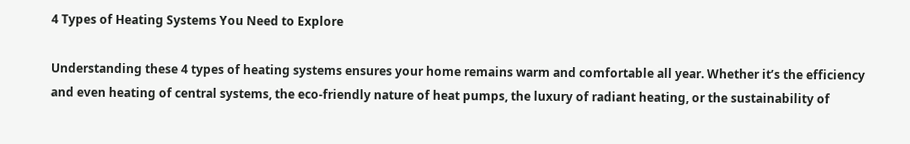4 Types of Heating Systems You Need to Explore

Understanding these 4 types of heating systems ensures your home remains warm and comfortable all year. Whether it’s the efficiency and even heating of central systems, the eco-friendly nature of heat pumps, the luxury of radiant heating, or the sustainability of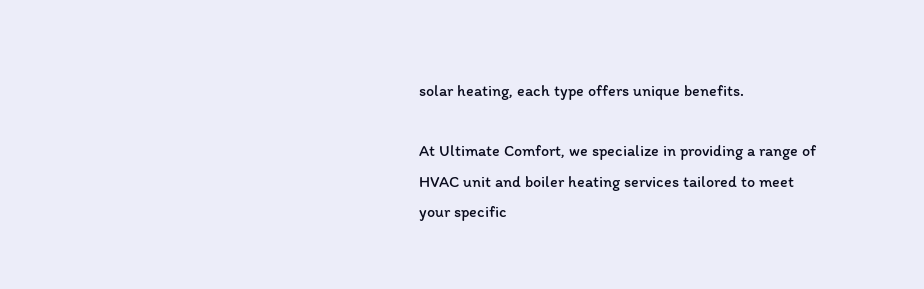solar heating, each type offers unique benefits.

At Ultimate Comfort, we specialize in providing a range of HVAC unit and boiler heating services tailored to meet your specific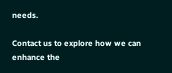needs.

Contact us to explore how we can enhance the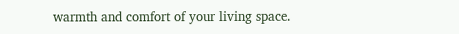warmth and comfort of your living space.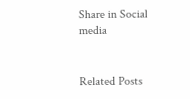Share in Social media


Related Posts